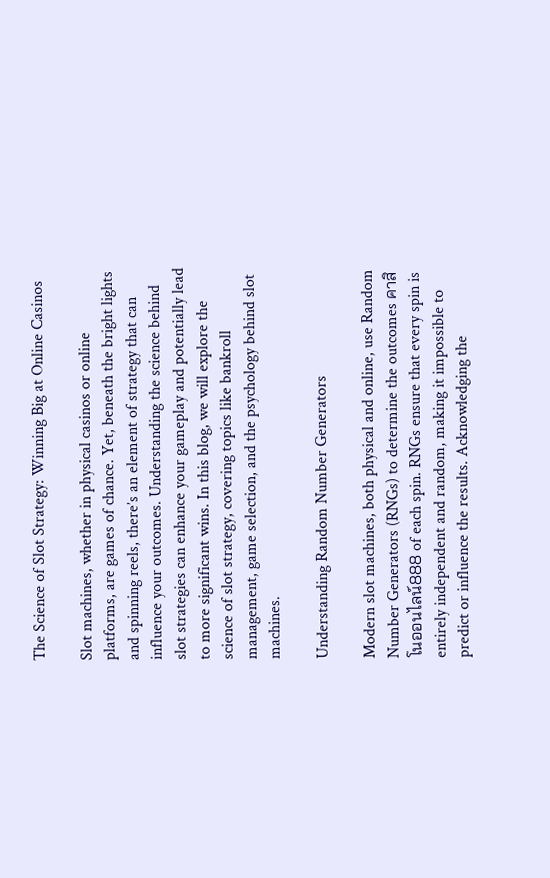The Science of Slot Strategy: Winning Big at Online Casinos

Slot machines, whether in physical casinos or online platforms, are games of chance. Yet, beneath the bright lights and spinning reels, there’s an element of strategy that can influence your outcomes. Understanding the science behind slot strategies can enhance your gameplay and potentially lead to more significant wins. In this blog, we will explore the science of slot strategy, covering topics like bankroll management, game selection, and the psychology behind slot machines.

Understanding Random Number Generators

Modern slot machines, both physical and online, use Random Number Generators (RNGs) to determine the outcomes คาสิโนออนไลน์888 of each spin. RNGs ensure that every spin is entirely independent and random, making it impossible to predict or influence the results. Acknowledging the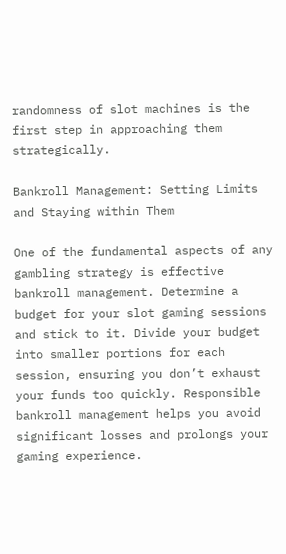randomness of slot machines is the first step in approaching them strategically.

Bankroll Management: Setting Limits and Staying within Them

One of the fundamental aspects of any gambling strategy is effective bankroll management. Determine a budget for your slot gaming sessions and stick to it. Divide your budget into smaller portions for each session, ensuring you don’t exhaust your funds too quickly. Responsible bankroll management helps you avoid significant losses and prolongs your gaming experience.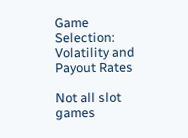Game Selection: Volatility and Payout Rates

Not all slot games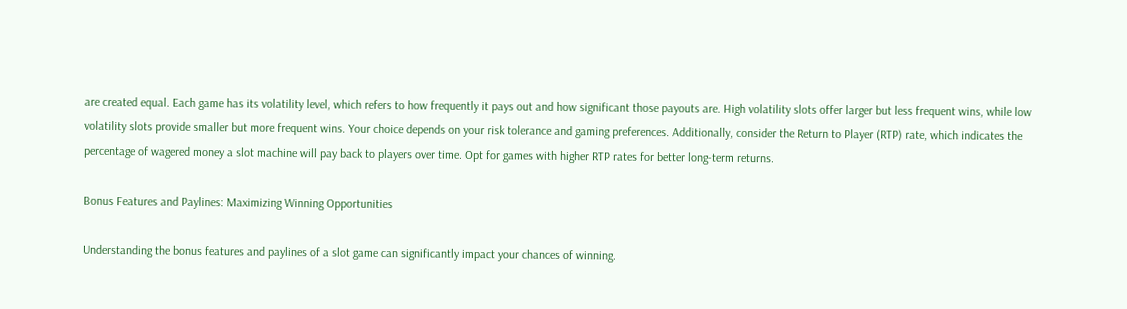are created equal. Each game has its volatility level, which refers to how frequently it pays out and how significant those payouts are. High volatility slots offer larger but less frequent wins, while low volatility slots provide smaller but more frequent wins. Your choice depends on your risk tolerance and gaming preferences. Additionally, consider the Return to Player (RTP) rate, which indicates the percentage of wagered money a slot machine will pay back to players over time. Opt for games with higher RTP rates for better long-term returns.

Bonus Features and Paylines: Maximizing Winning Opportunities

Understanding the bonus features and paylines of a slot game can significantly impact your chances of winning.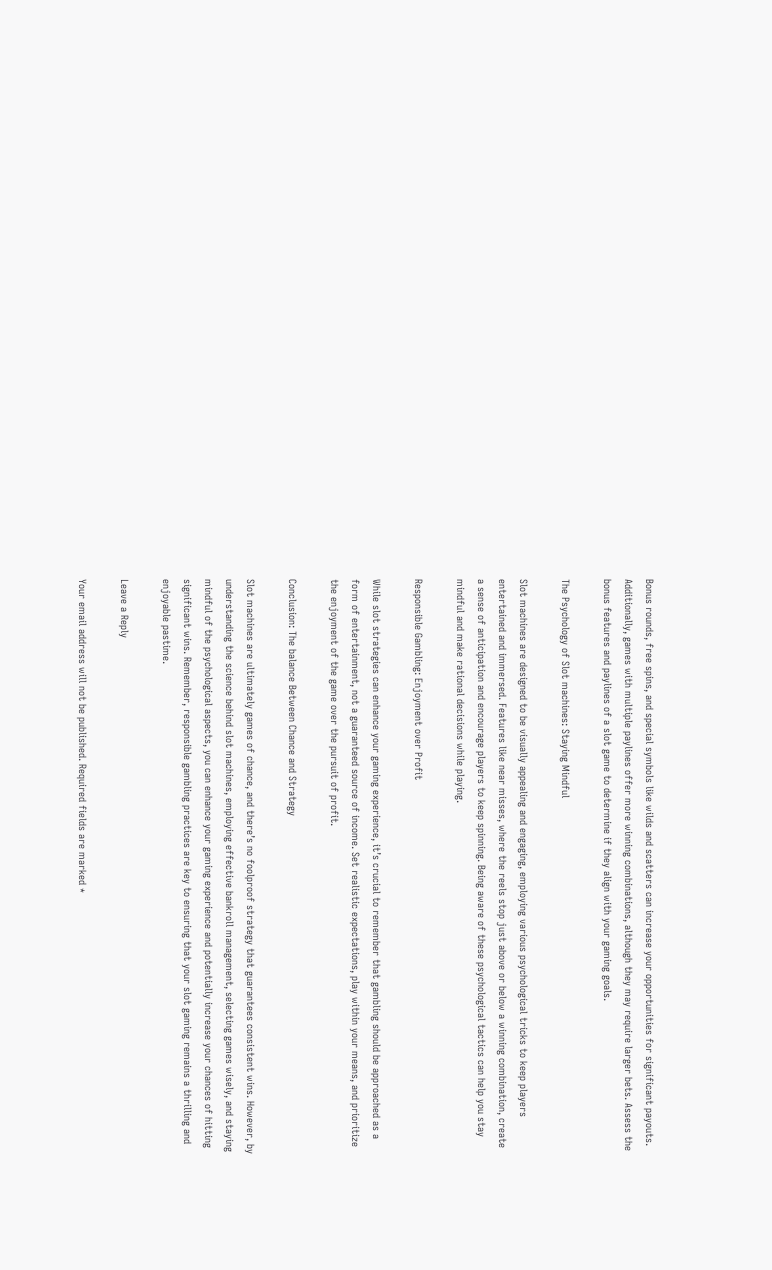Bonus rounds, free spins, and special symbols like wilds and scatters can increase your opportunities for significant payouts. Additionally, games with multiple paylines offer more winning combinations, although they may require larger bets. Assess the bonus features and paylines of a slot game to determine if they align with your gaming goals.

The Psychology of Slot machines: Staying Mindful

Slot machines are designed to be visually appealing and engaging, employing various psychological tricks to keep players entertained and immersed. Features like near misses, where the reels stop just above or below a winning combination, create a sense of anticipation and encourage players to keep spinning. Being aware of these psychological tactics can help you stay mindful and make rational decisions while playing.

Responsible Gambling: Enjoyment over Profit

While slot strategies can enhance your gaming experience, it’s crucial to remember that gambling should be approached as a form of entertainment, not a guaranteed source of income. Set realistic expectations, play within your means, and prioritize the enjoyment of the game over the pursuit of profit.

Conclusion: The balance Between Chance and Strategy

Slot machines are ultimately games of chance, and there’s no foolproof strategy that guarantees consistent wins. However, by understanding the science behind slot machines, employing effective bankroll management, selecting games wisely, and staying mindful of the psychological aspects, you can enhance your gaming experience and potentially increase your chances of hitting significant wins. Remember, responsible gambling practices are key to ensuring that your slot gaming remains a thrilling and enjoyable pastime.

Leave a Reply

Your email address will not be published. Required fields are marked *